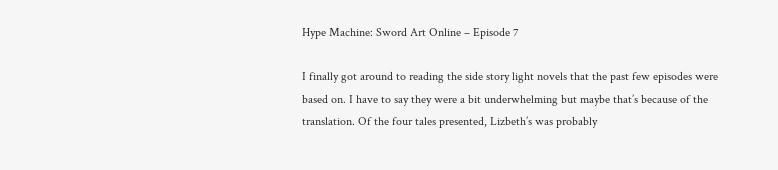Hype Machine: Sword Art Online – Episode 7

I finally got around to reading the side story light novels that the past few episodes were based on. I have to say they were a bit underwhelming but maybe that’s because of the translation. Of the four tales presented, Lizbeth’s was probably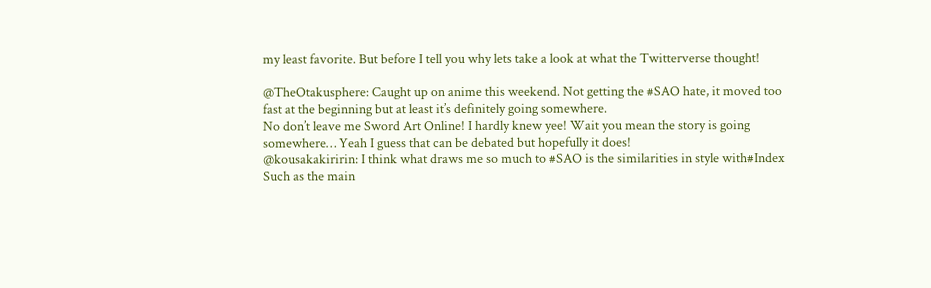my least favorite. But before I tell you why lets take a look at what the Twitterverse thought!

@TheOtakusphere: Caught up on anime this weekend. Not getting the #SAO hate, it moved too fast at the beginning but at least it’s definitely going somewhere.
No don’t leave me Sword Art Online! I hardly knew yee! Wait you mean the story is going somewhere… Yeah I guess that can be debated but hopefully it does!
@kousakakiririn: I think what draws me so much to #SAO is the similarities in style with#Index
Such as the main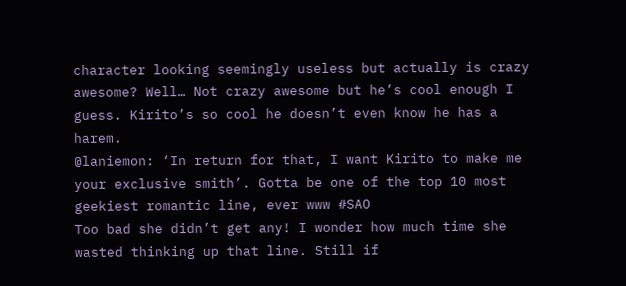character looking seemingly useless but actually is crazy awesome? Well… Not crazy awesome but he’s cool enough I guess. Kirito’s so cool he doesn’t even know he has a harem.
@laniemon: ‘In return for that, I want Kirito to make me your exclusive smith’. Gotta be one of the top 10 most geekiest romantic line, ever www #SAO
Too bad she didn’t get any! I wonder how much time she wasted thinking up that line. Still if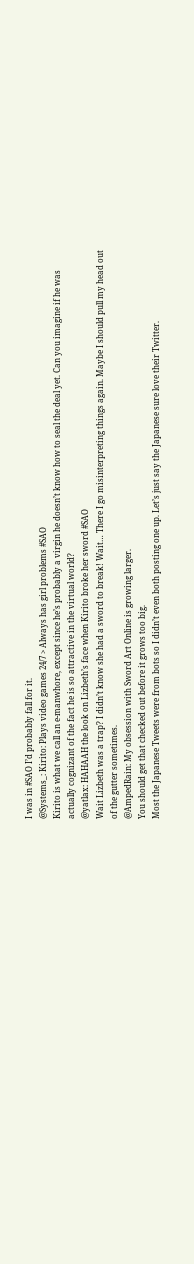I was in #SAO I’d probably fall for it.
@Systems_: Kirito: Plays video games 24/7 > Always has girl problems #SAO
Kirito is what we call an e-manwhore, except since he’s probably a virgin he doesn’t know how to seal the deal yet. Can you imagine if he was actually cognizant of the fact he is so attractive in the virtual world?
@yatlax: HAHAAH the look on Lizbeth’s face when Kirito broke her sword #SAO
Wait Lizbeth was a trap? I didn’t know she had a sword to break! Wait… There I go misinterpreting things again. Maybe I should pull my head out of the gutter sometimes.
@AmpedRain: My obsession with Sword Art Online is growing larger.
You should get that checked out before it grows too big.
Most the Japanese Tweets were from bots so I didn’t even both posting one up. Let’s just say the Japanese sure love their Twitter.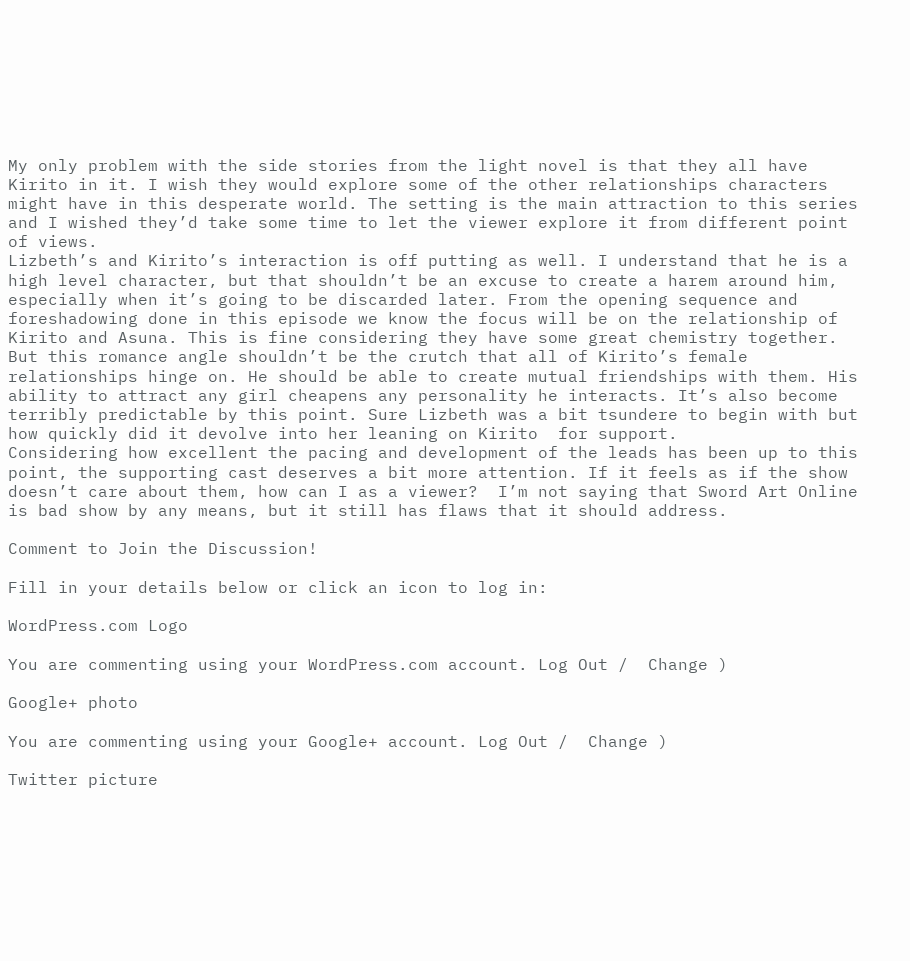My only problem with the side stories from the light novel is that they all have Kirito in it. I wish they would explore some of the other relationships characters might have in this desperate world. The setting is the main attraction to this series and I wished they’d take some time to let the viewer explore it from different point of views.
Lizbeth’s and Kirito’s interaction is off putting as well. I understand that he is a high level character, but that shouldn’t be an excuse to create a harem around him, especially when it’s going to be discarded later. From the opening sequence and foreshadowing done in this episode we know the focus will be on the relationship of Kirito and Asuna. This is fine considering they have some great chemistry together.
But this romance angle shouldn’t be the crutch that all of Kirito’s female relationships hinge on. He should be able to create mutual friendships with them. His ability to attract any girl cheapens any personality he interacts. It’s also become terribly predictable by this point. Sure Lizbeth was a bit tsundere to begin with but how quickly did it devolve into her leaning on Kirito  for support.
Considering how excellent the pacing and development of the leads has been up to this point, the supporting cast deserves a bit more attention. If it feels as if the show doesn’t care about them, how can I as a viewer?  I’m not saying that Sword Art Online is bad show by any means, but it still has flaws that it should address.

Comment to Join the Discussion!

Fill in your details below or click an icon to log in:

WordPress.com Logo

You are commenting using your WordPress.com account. Log Out /  Change )

Google+ photo

You are commenting using your Google+ account. Log Out /  Change )

Twitter picture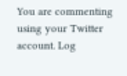You are commenting using your Twitter account. Log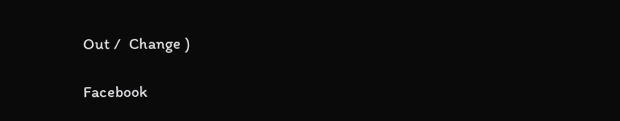Out /  Change )

Facebook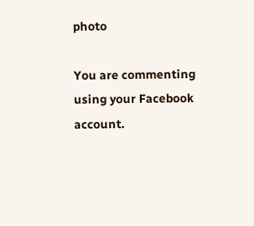photo

You are commenting using your Facebook account.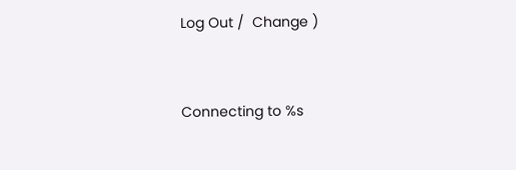Log Out /  Change )


Connecting to %s